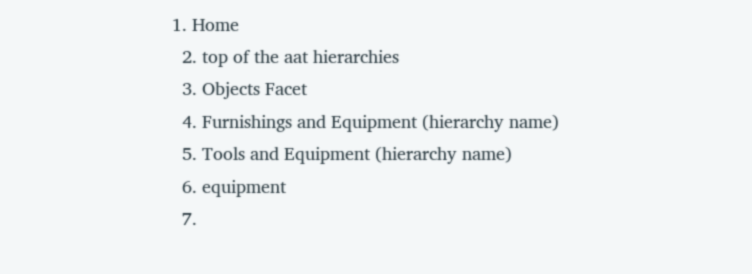1. Home
  2. top of the aat hierarchies
  3. Objects Facet
  4. Furnishings and Equipment (hierarchy name)
  5. Tools and Equipment (hierarchy name)
  6. equipment
  7.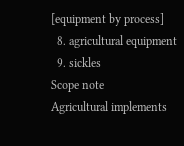[equipment by process]
  8. agricultural equipment
  9. sickles
Scope note
Agricultural implements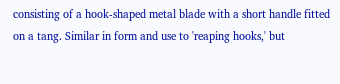consisting of a hook-shaped metal blade with a short handle fitted on a tang. Similar in form and use to 'reaping hooks,' but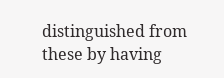distinguished from these by having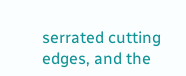serrated cutting edges, and the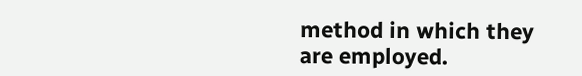method in which they are employed.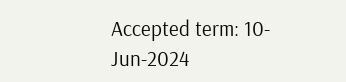Accepted term: 10-Jun-2024